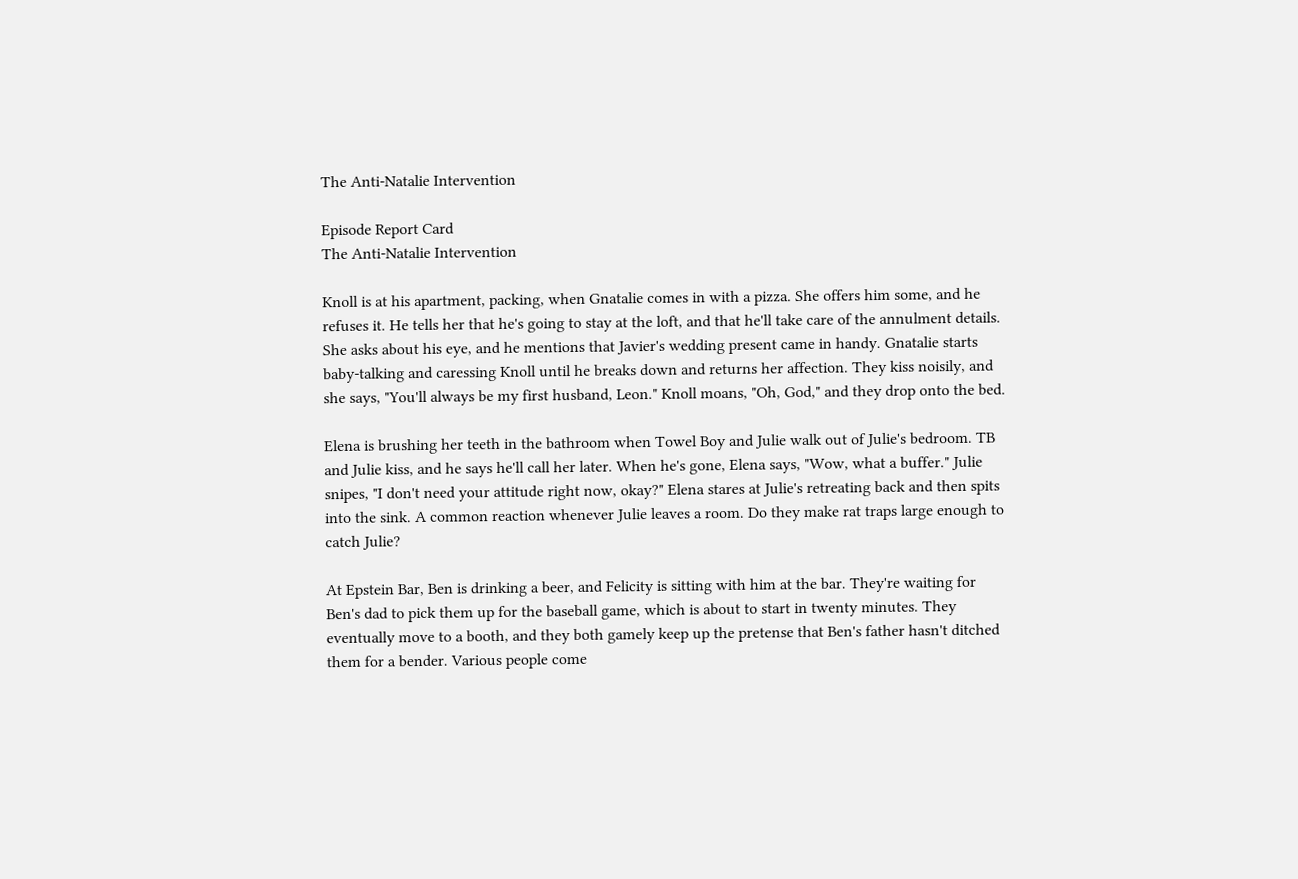The Anti-Natalie Intervention

Episode Report Card
The Anti-Natalie Intervention

Knoll is at his apartment, packing, when Gnatalie comes in with a pizza. She offers him some, and he refuses it. He tells her that he's going to stay at the loft, and that he'll take care of the annulment details. She asks about his eye, and he mentions that Javier's wedding present came in handy. Gnatalie starts baby-talking and caressing Knoll until he breaks down and returns her affection. They kiss noisily, and she says, "You'll always be my first husband, Leon." Knoll moans, "Oh, God," and they drop onto the bed.

Elena is brushing her teeth in the bathroom when Towel Boy and Julie walk out of Julie's bedroom. TB and Julie kiss, and he says he'll call her later. When he's gone, Elena says, "Wow, what a buffer." Julie snipes, "I don't need your attitude right now, okay?" Elena stares at Julie's retreating back and then spits into the sink. A common reaction whenever Julie leaves a room. Do they make rat traps large enough to catch Julie?

At Epstein Bar, Ben is drinking a beer, and Felicity is sitting with him at the bar. They're waiting for Ben's dad to pick them up for the baseball game, which is about to start in twenty minutes. They eventually move to a booth, and they both gamely keep up the pretense that Ben's father hasn't ditched them for a bender. Various people come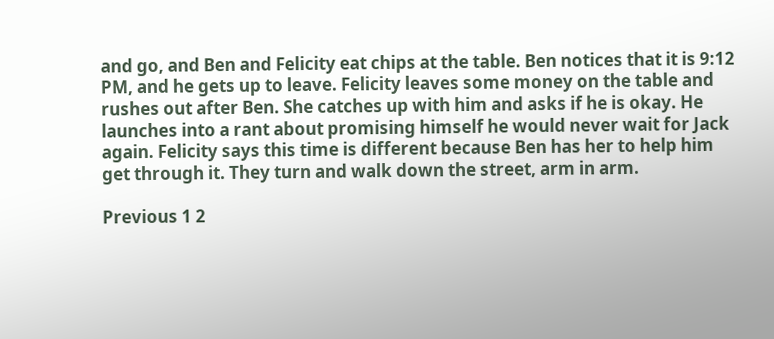and go, and Ben and Felicity eat chips at the table. Ben notices that it is 9:12 PM, and he gets up to leave. Felicity leaves some money on the table and rushes out after Ben. She catches up with him and asks if he is okay. He launches into a rant about promising himself he would never wait for Jack again. Felicity says this time is different because Ben has her to help him get through it. They turn and walk down the street, arm in arm.

Previous 1 2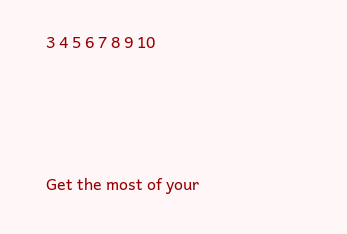3 4 5 6 7 8 9 10





Get the most of your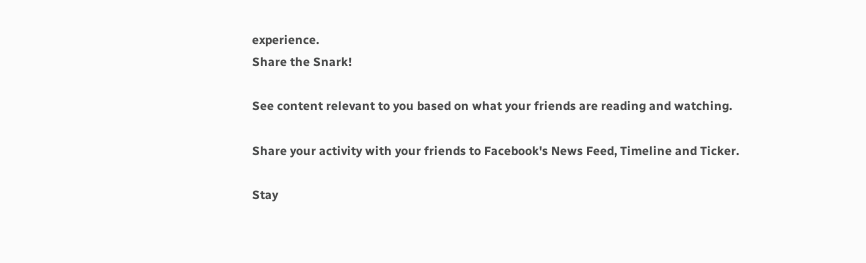experience.
Share the Snark!

See content relevant to you based on what your friends are reading and watching.

Share your activity with your friends to Facebook's News Feed, Timeline and Ticker.

Stay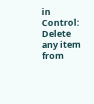in Control: Delete any item from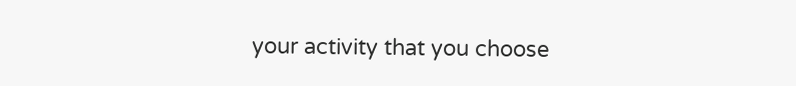your activity that you choose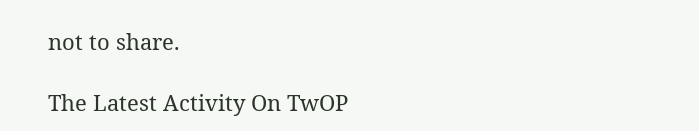not to share.

The Latest Activity On TwOP